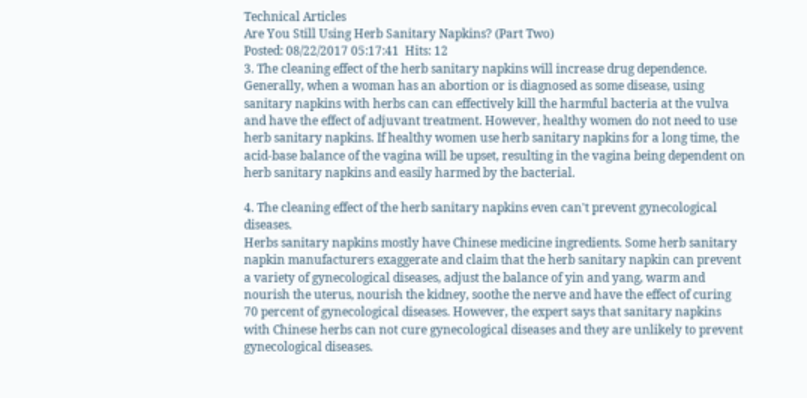Technical Articles
Are You Still Using Herb Sanitary Napkins? (Part Two)
Posted: 08/22/2017 05:17:41  Hits: 12
3. The cleaning effect of the herb sanitary napkins will increase drug dependence.
Generally, when a woman has an abortion or is diagnosed as some disease, using sanitary napkins with herbs can can effectively kill the harmful bacteria at the vulva and have the effect of adjuvant treatment. However, healthy women do not need to use herb sanitary napkins. If healthy women use herb sanitary napkins for a long time, the acid-base balance of the vagina will be upset, resulting in the vagina being dependent on herb sanitary napkins and easily harmed by the bacterial.

4. The cleaning effect of the herb sanitary napkins even can't prevent gynecological diseases.
Herbs sanitary napkins mostly have Chinese medicine ingredients. Some herb sanitary napkin manufacturers exaggerate and claim that the herb sanitary napkin can prevent a variety of gynecological diseases, adjust the balance of yin and yang, warm and nourish the uterus, nourish the kidney, soothe the nerve and have the effect of curing 70 percent of gynecological diseases. However, the expert says that sanitary napkins with Chinese herbs can not cure gynecological diseases and they are unlikely to prevent gynecological diseases.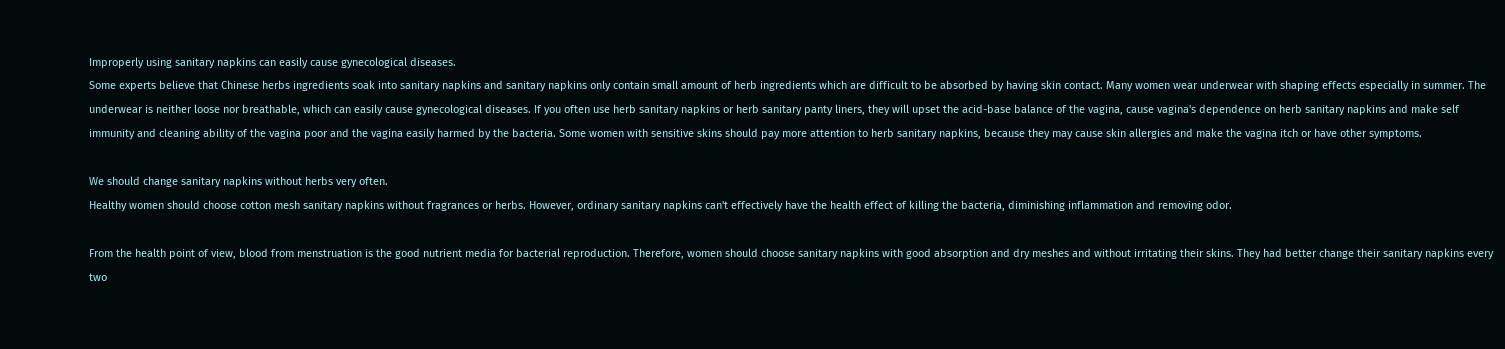Improperly using sanitary napkins can easily cause gynecological diseases.
Some experts believe that Chinese herbs ingredients soak into sanitary napkins and sanitary napkins only contain small amount of herb ingredients which are difficult to be absorbed by having skin contact. Many women wear underwear with shaping effects especially in summer. The underwear is neither loose nor breathable, which can easily cause gynecological diseases. If you often use herb sanitary napkins or herb sanitary panty liners, they will upset the acid-base balance of the vagina, cause vagina's dependence on herb sanitary napkins and make self immunity and cleaning ability of the vagina poor and the vagina easily harmed by the bacteria. Some women with sensitive skins should pay more attention to herb sanitary napkins, because they may cause skin allergies and make the vagina itch or have other symptoms.

We should change sanitary napkins without herbs very often.
Healthy women should choose cotton mesh sanitary napkins without fragrances or herbs. However, ordinary sanitary napkins can't effectively have the health effect of killing the bacteria, diminishing inflammation and removing odor.

From the health point of view, blood from menstruation is the good nutrient media for bacterial reproduction. Therefore, women should choose sanitary napkins with good absorption and dry meshes and without irritating their skins. They had better change their sanitary napkins every two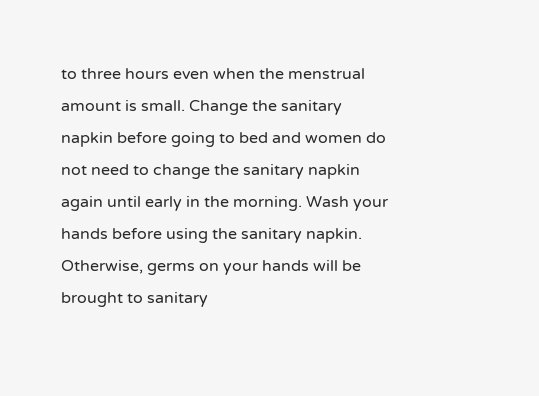to three hours even when the menstrual amount is small. Change the sanitary napkin before going to bed and women do not need to change the sanitary napkin again until early in the morning. Wash your hands before using the sanitary napkin. Otherwise, germs on your hands will be brought to sanitary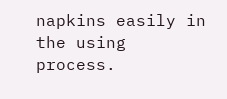napkins easily in the using process.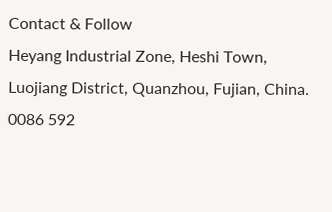Contact & Follow
Heyang Industrial Zone, Heshi Town, Luojiang District, Quanzhou, Fujian, China.
0086 592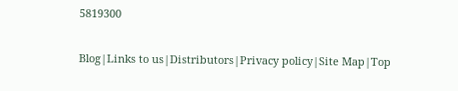5819300

Blog|Links to us|Distributors|Privacy policy|Site Map|Top